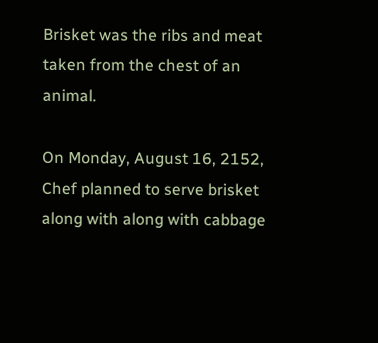Brisket was the ribs and meat taken from the chest of an animal.

On Monday, August 16, 2152, Chef planned to serve brisket along with along with cabbage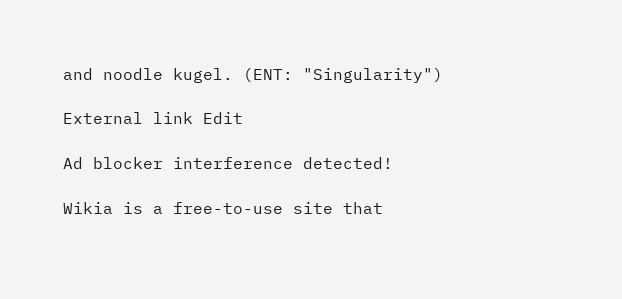and noodle kugel. (ENT: "Singularity")

External link Edit

Ad blocker interference detected!

Wikia is a free-to-use site that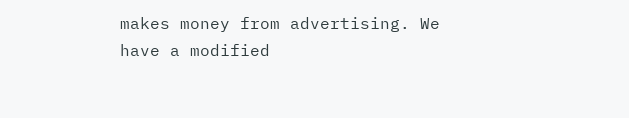makes money from advertising. We have a modified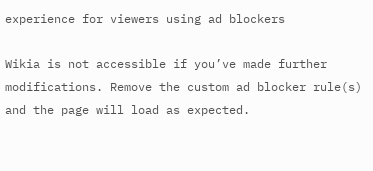experience for viewers using ad blockers

Wikia is not accessible if you’ve made further modifications. Remove the custom ad blocker rule(s) and the page will load as expected.